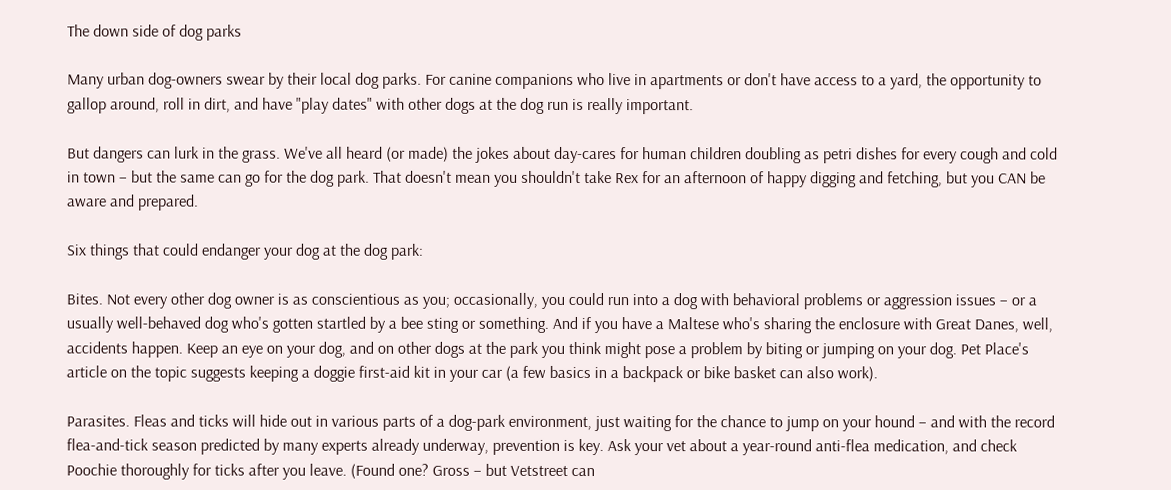The down side of dog parks

Many urban dog-owners swear by their local dog parks. For canine companions who live in apartments or don't have access to a yard, the opportunity to gallop around, roll in dirt, and have "play dates" with other dogs at the dog run is really important.

But dangers can lurk in the grass. We've all heard (or made) the jokes about day-cares for human children doubling as petri dishes for every cough and cold in town – but the same can go for the dog park. That doesn't mean you shouldn't take Rex for an afternoon of happy digging and fetching, but you CAN be aware and prepared.

Six things that could endanger your dog at the dog park:

Bites. Not every other dog owner is as conscientious as you; occasionally, you could run into a dog with behavioral problems or aggression issues – or a usually well-behaved dog who's gotten startled by a bee sting or something. And if you have a Maltese who's sharing the enclosure with Great Danes, well, accidents happen. Keep an eye on your dog, and on other dogs at the park you think might pose a problem by biting or jumping on your dog. Pet Place's article on the topic suggests keeping a doggie first-aid kit in your car (a few basics in a backpack or bike basket can also work).

Parasites. Fleas and ticks will hide out in various parts of a dog-park environment, just waiting for the chance to jump on your hound – and with the record flea-and-tick season predicted by many experts already underway, prevention is key. Ask your vet about a year-round anti-flea medication, and check Poochie thoroughly for ticks after you leave. (Found one? Gross – but Vetstreet can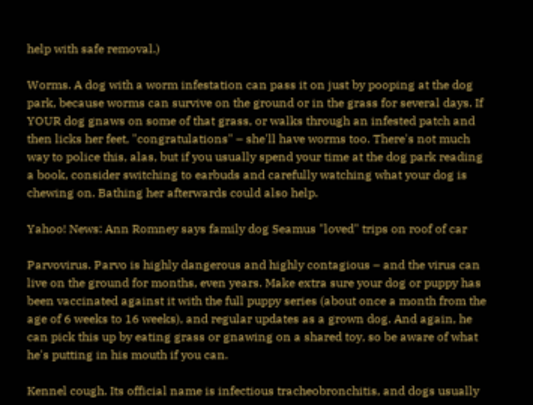help with safe removal.)

Worms. A dog with a worm infestation can pass it on just by pooping at the dog park, because worms can survive on the ground or in the grass for several days. If YOUR dog gnaws on some of that grass, or walks through an infested patch and then licks her feet, "congratulations" – she'll have worms too. There's not much way to police this, alas, but if you usually spend your time at the dog park reading a book, consider switching to earbuds and carefully watching what your dog is chewing on. Bathing her afterwards could also help.

Yahoo! News: Ann Romney says family dog Seamus "loved" trips on roof of car

Parvovirus. Parvo is highly dangerous and highly contagious – and the virus can live on the ground for months, even years. Make extra sure your dog or puppy has been vaccinated against it with the full puppy series (about once a month from the age of 6 weeks to 16 weeks), and regular updates as a grown dog. And again, he can pick this up by eating grass or gnawing on a shared toy, so be aware of what he's putting in his mouth if you can.

Kennel cough. Its official name is infectious tracheobronchitis, and dogs usually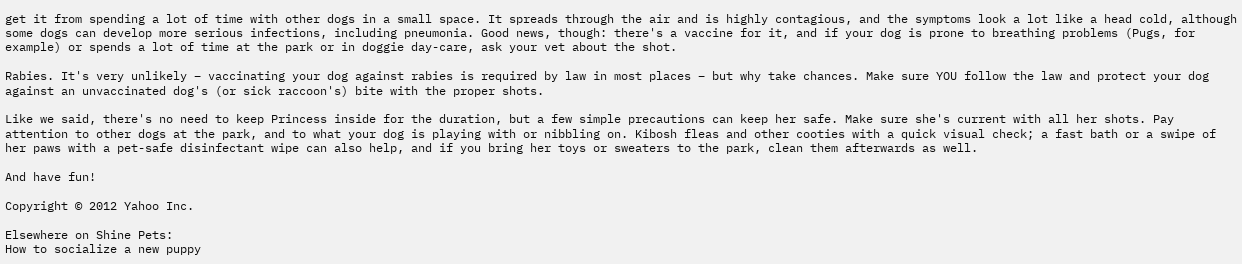get it from spending a lot of time with other dogs in a small space. It spreads through the air and is highly contagious, and the symptoms look a lot like a head cold, although some dogs can develop more serious infections, including pneumonia. Good news, though: there's a vaccine for it, and if your dog is prone to breathing problems (Pugs, for example) or spends a lot of time at the park or in doggie day-care, ask your vet about the shot.

Rabies. It's very unlikely – vaccinating your dog against rabies is required by law in most places – but why take chances. Make sure YOU follow the law and protect your dog against an unvaccinated dog's (or sick raccoon's) bite with the proper shots.

Like we said, there's no need to keep Princess inside for the duration, but a few simple precautions can keep her safe. Make sure she's current with all her shots. Pay attention to other dogs at the park, and to what your dog is playing with or nibbling on. Kibosh fleas and other cooties with a quick visual check; a fast bath or a swipe of her paws with a pet-safe disinfectant wipe can also help, and if you bring her toys or sweaters to the park, clean them afterwards as well.

And have fun!

Copyright © 2012 Yahoo Inc.

Elsewhere on Shine Pets:
How to socialize a new puppy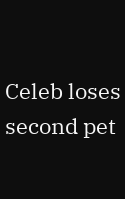Celeb loses second pet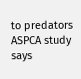to predators
ASPCA study says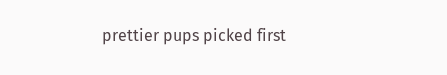prettier pups picked first